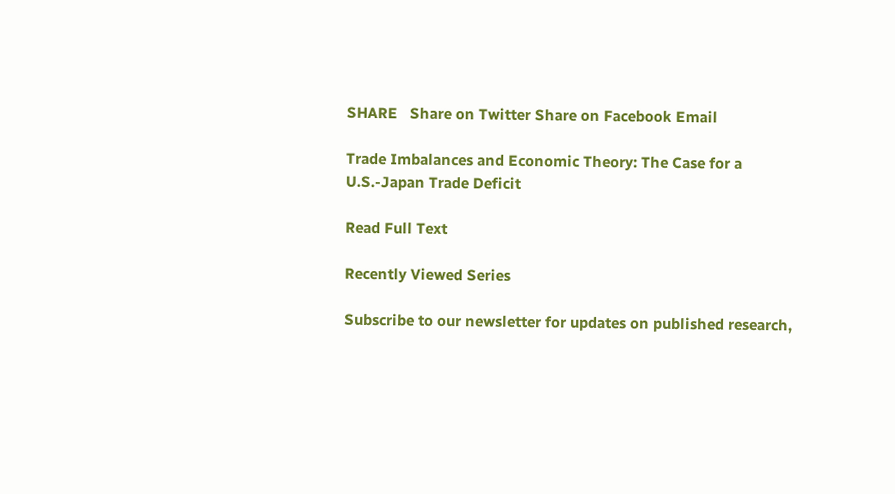SHARE   Share on Twitter Share on Facebook Email

Trade Imbalances and Economic Theory: The Case for a U.S.-Japan Trade Deficit

Read Full Text

Recently Viewed Series

Subscribe to our newsletter for updates on published research,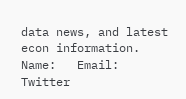data news, and latest econ information.
Name:   Email:
Twitter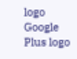logo Google Plus logo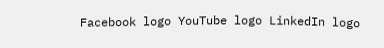Facebook logo YouTube logo LinkedIn logo